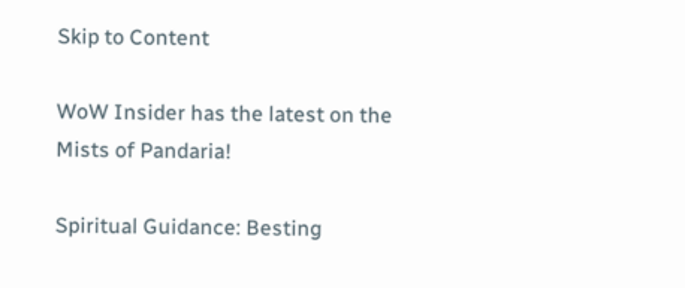Skip to Content

WoW Insider has the latest on the Mists of Pandaria!

Spiritual Guidance: Besting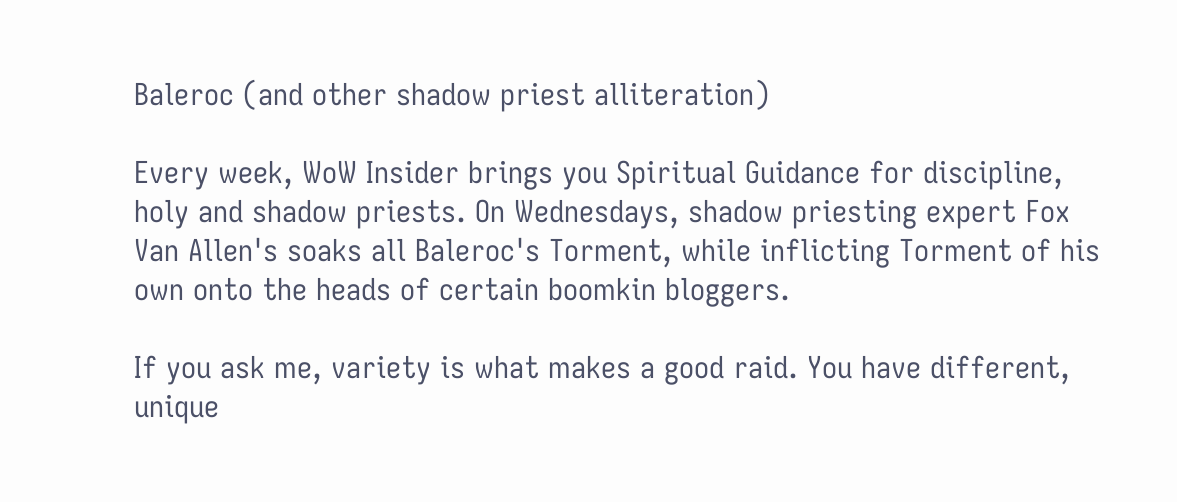Baleroc (and other shadow priest alliteration)

Every week, WoW Insider brings you Spiritual Guidance for discipline, holy and shadow priests. On Wednesdays, shadow priesting expert Fox Van Allen's soaks all Baleroc's Torment, while inflicting Torment of his own onto the heads of certain boomkin bloggers.

If you ask me, variety is what makes a good raid. You have different, unique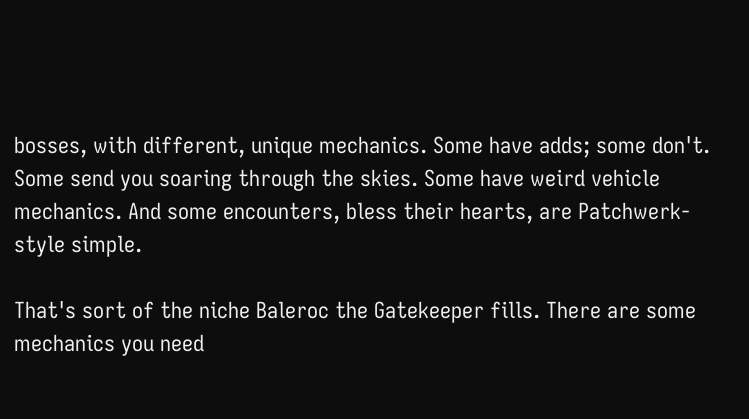bosses, with different, unique mechanics. Some have adds; some don't. Some send you soaring through the skies. Some have weird vehicle mechanics. And some encounters, bless their hearts, are Patchwerk-style simple.

That's sort of the niche Baleroc the Gatekeeper fills. There are some mechanics you need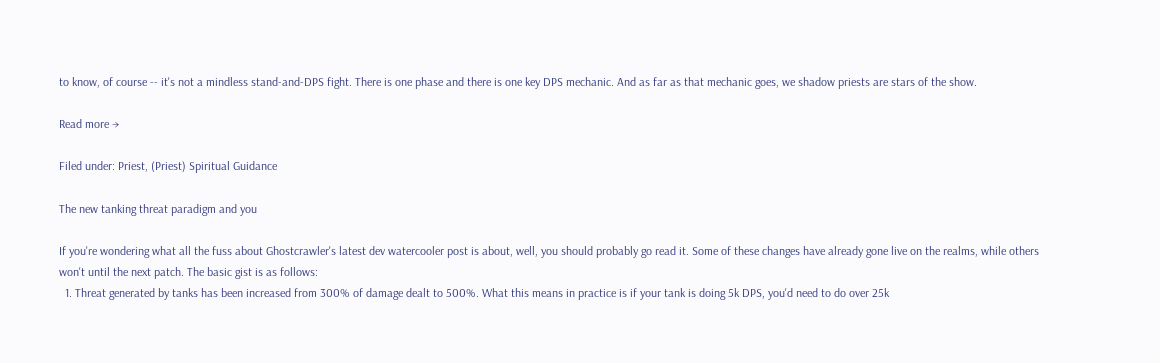to know, of course -- it's not a mindless stand-and-DPS fight. There is one phase and there is one key DPS mechanic. And as far as that mechanic goes, we shadow priests are stars of the show.

Read more →

Filed under: Priest, (Priest) Spiritual Guidance

The new tanking threat paradigm and you

If you're wondering what all the fuss about Ghostcrawler's latest dev watercooler post is about, well, you should probably go read it. Some of these changes have already gone live on the realms, while others won't until the next patch. The basic gist is as follows:
  1. Threat generated by tanks has been increased from 300% of damage dealt to 500%. What this means in practice is if your tank is doing 5k DPS, you'd need to do over 25k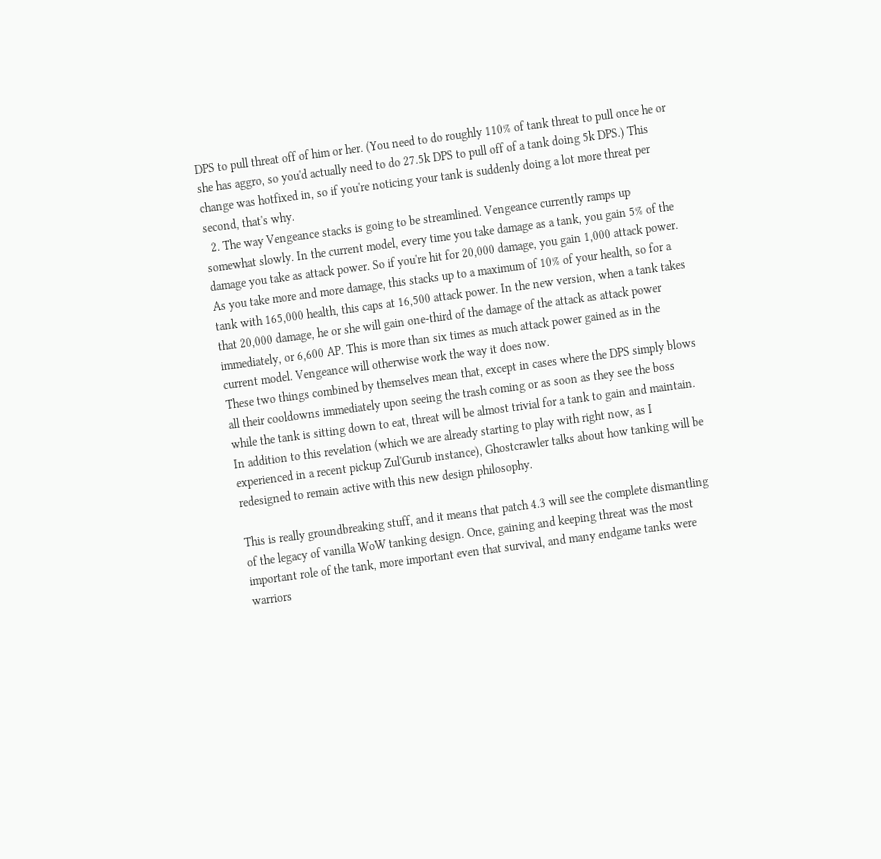DPS to pull threat off of him or her. (You need to do roughly 110% of tank threat to pull once he or she has aggro, so you'd actually need to do 27.5k DPS to pull off of a tank doing 5k DPS.) This change was hotfixed in, so if you're noticing your tank is suddenly doing a lot more threat per second, that's why.
  2. The way Vengeance stacks is going to be streamlined. Vengeance currently ramps up somewhat slowly. In the current model, every time you take damage as a tank, you gain 5% of the damage you take as attack power. So if you're hit for 20,000 damage, you gain 1,000 attack power. As you take more and more damage, this stacks up to a maximum of 10% of your health, so for a tank with 165,000 health, this caps at 16,500 attack power. In the new version, when a tank takes that 20,000 damage, he or she will gain one-third of the damage of the attack as attack power immediately, or 6,600 AP. This is more than six times as much attack power gained as in the current model. Vengeance will otherwise work the way it does now.
These two things combined by themselves mean that, except in cases where the DPS simply blows all their cooldowns immediately upon seeing the trash coming or as soon as they see the boss while the tank is sitting down to eat, threat will be almost trivial for a tank to gain and maintain. In addition to this revelation (which we are already starting to play with right now, as I experienced in a recent pickup Zul'Gurub instance), Ghostcrawler talks about how tanking will be redesigned to remain active with this new design philosophy.

This is really groundbreaking stuff, and it means that patch 4.3 will see the complete dismantling of the legacy of vanilla WoW tanking design. Once, gaining and keeping threat was the most important role of the tank, more important even that survival, and many endgame tanks were warriors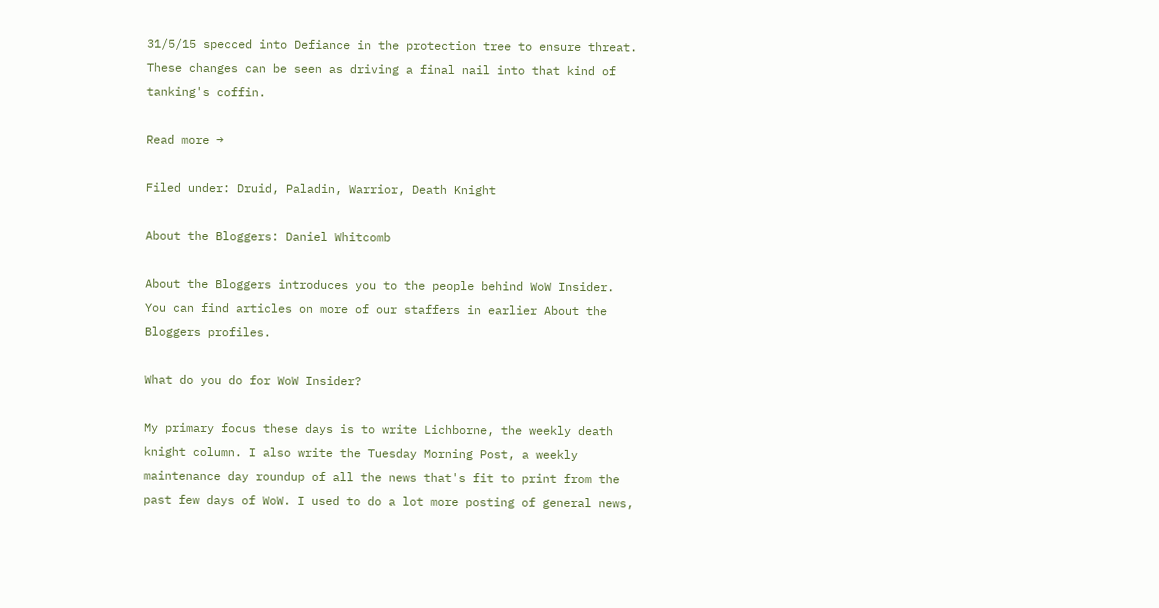31/5/15 specced into Defiance in the protection tree to ensure threat. These changes can be seen as driving a final nail into that kind of tanking's coffin.

Read more →

Filed under: Druid, Paladin, Warrior, Death Knight

About the Bloggers: Daniel Whitcomb

About the Bloggers introduces you to the people behind WoW Insider. You can find articles on more of our staffers in earlier About the Bloggers profiles.

What do you do for WoW Insider?

My primary focus these days is to write Lichborne, the weekly death knight column. I also write the Tuesday Morning Post, a weekly maintenance day roundup of all the news that's fit to print from the past few days of WoW. I used to do a lot more posting of general news,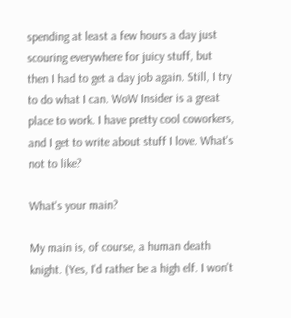spending at least a few hours a day just scouring everywhere for juicy stuff, but then I had to get a day job again. Still, I try to do what I can. WoW Insider is a great place to work. I have pretty cool coworkers, and I get to write about stuff I love. What's not to like?

What's your main?

My main is, of course, a human death knight. (Yes, I'd rather be a high elf. I won't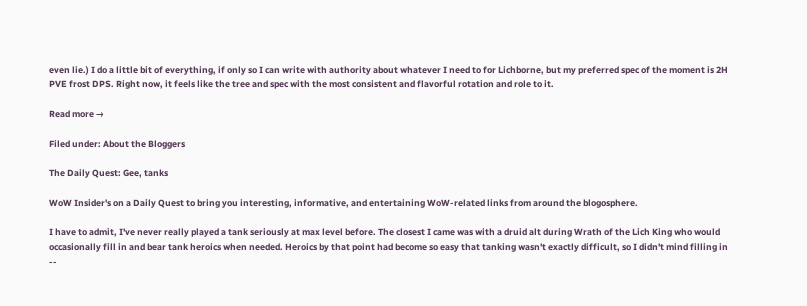even lie.) I do a little bit of everything, if only so I can write with authority about whatever I need to for Lichborne, but my preferred spec of the moment is 2H PVE frost DPS. Right now, it feels like the tree and spec with the most consistent and flavorful rotation and role to it.

Read more →

Filed under: About the Bloggers

The Daily Quest: Gee, tanks

WoW Insider's on a Daily Quest to bring you interesting, informative, and entertaining WoW-related links from around the blogosphere.

I have to admit, I've never really played a tank seriously at max level before. The closest I came was with a druid alt during Wrath of the Lich King who would occasionally fill in and bear tank heroics when needed. Heroics by that point had become so easy that tanking wasn't exactly difficult, so I didn't mind filling in --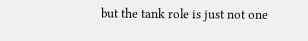but the tank role is just not one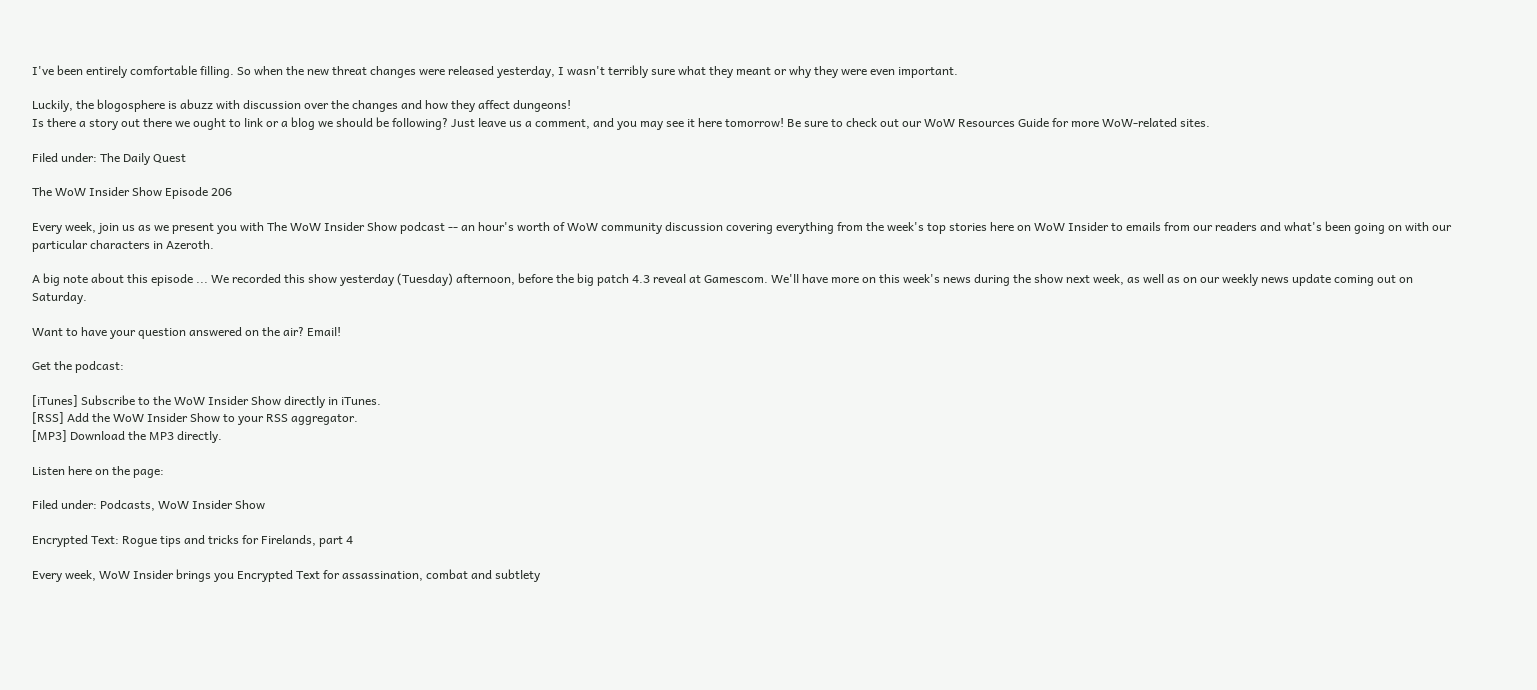I've been entirely comfortable filling. So when the new threat changes were released yesterday, I wasn't terribly sure what they meant or why they were even important.

Luckily, the blogosphere is abuzz with discussion over the changes and how they affect dungeons!
Is there a story out there we ought to link or a blog we should be following? Just leave us a comment, and you may see it here tomorrow! Be sure to check out our WoW Resources Guide for more WoW-related sites.

Filed under: The Daily Quest

The WoW Insider Show Episode 206

Every week, join us as we present you with The WoW Insider Show podcast -- an hour's worth of WoW community discussion covering everything from the week's top stories here on WoW Insider to emails from our readers and what's been going on with our particular characters in Azeroth.

A big note about this episode ... We recorded this show yesterday (Tuesday) afternoon, before the big patch 4.3 reveal at Gamescom. We'll have more on this week's news during the show next week, as well as on our weekly news update coming out on Saturday.

Want to have your question answered on the air? Email!

Get the podcast:

[iTunes] Subscribe to the WoW Insider Show directly in iTunes.
[RSS] Add the WoW Insider Show to your RSS aggregator.
[MP3] Download the MP3 directly.

Listen here on the page:

Filed under: Podcasts, WoW Insider Show

Encrypted Text: Rogue tips and tricks for Firelands, part 4

Every week, WoW Insider brings you Encrypted Text for assassination, combat and subtlety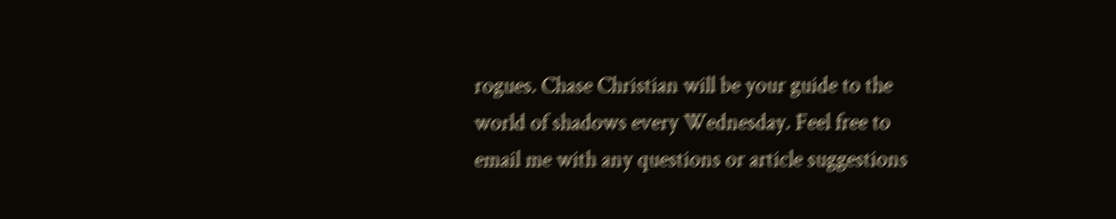rogues. Chase Christian will be your guide to the world of shadows every Wednesday. Feel free to email me with any questions or article suggestions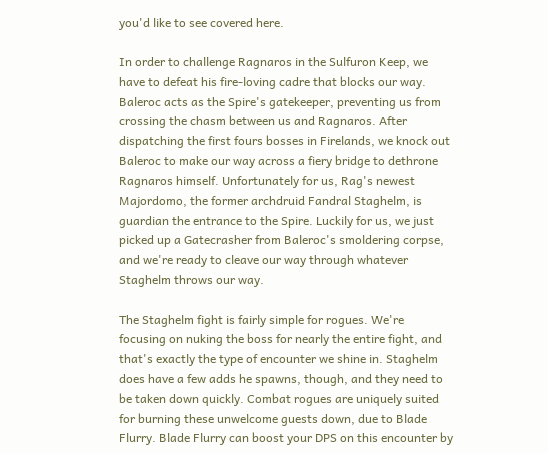you'd like to see covered here.

In order to challenge Ragnaros in the Sulfuron Keep, we have to defeat his fire-loving cadre that blocks our way. Baleroc acts as the Spire's gatekeeper, preventing us from crossing the chasm between us and Ragnaros. After dispatching the first fours bosses in Firelands, we knock out Baleroc to make our way across a fiery bridge to dethrone Ragnaros himself. Unfortunately for us, Rag's newest Majordomo, the former archdruid Fandral Staghelm, is guardian the entrance to the Spire. Luckily for us, we just picked up a Gatecrasher from Baleroc's smoldering corpse, and we're ready to cleave our way through whatever Staghelm throws our way.

The Staghelm fight is fairly simple for rogues. We're focusing on nuking the boss for nearly the entire fight, and that's exactly the type of encounter we shine in. Staghelm does have a few adds he spawns, though, and they need to be taken down quickly. Combat rogues are uniquely suited for burning these unwelcome guests down, due to Blade Flurry. Blade Flurry can boost your DPS on this encounter by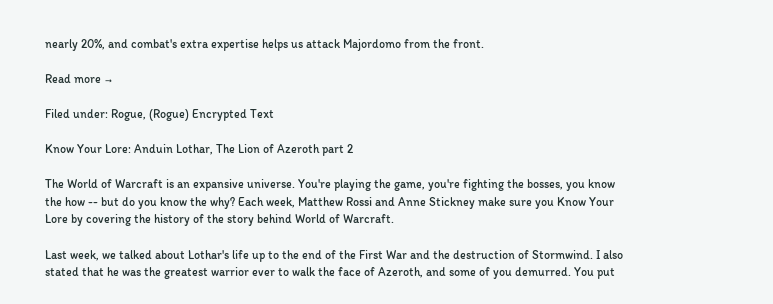nearly 20%, and combat's extra expertise helps us attack Majordomo from the front.

Read more →

Filed under: Rogue, (Rogue) Encrypted Text

Know Your Lore: Anduin Lothar, The Lion of Azeroth part 2

The World of Warcraft is an expansive universe. You're playing the game, you're fighting the bosses, you know the how -- but do you know the why? Each week, Matthew Rossi and Anne Stickney make sure you Know Your Lore by covering the history of the story behind World of Warcraft.

Last week, we talked about Lothar's life up to the end of the First War and the destruction of Stormwind. I also stated that he was the greatest warrior ever to walk the face of Azeroth, and some of you demurred. You put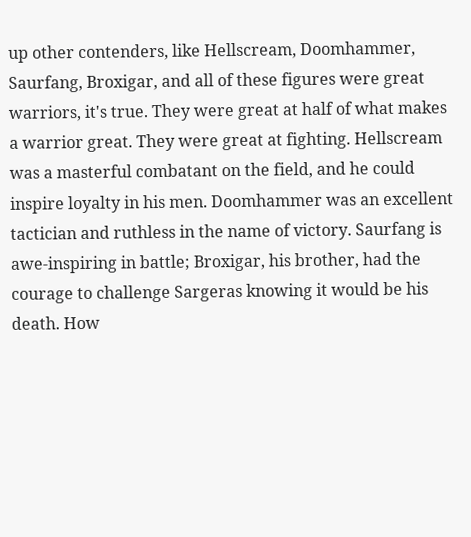up other contenders, like Hellscream, Doomhammer, Saurfang, Broxigar, and all of these figures were great warriors, it's true. They were great at half of what makes a warrior great. They were great at fighting. Hellscream was a masterful combatant on the field, and he could inspire loyalty in his men. Doomhammer was an excellent tactician and ruthless in the name of victory. Saurfang is awe-inspiring in battle; Broxigar, his brother, had the courage to challenge Sargeras knowing it would be his death. How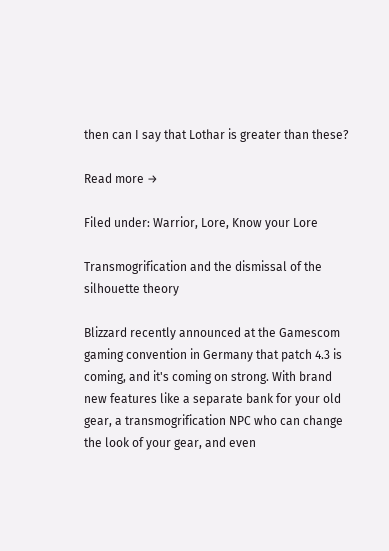then can I say that Lothar is greater than these?

Read more →

Filed under: Warrior, Lore, Know your Lore

Transmogrification and the dismissal of the silhouette theory

Blizzard recently announced at the Gamescom gaming convention in Germany that patch 4.3 is coming, and it's coming on strong. With brand new features like a separate bank for your old gear, a transmogrification NPC who can change the look of your gear, and even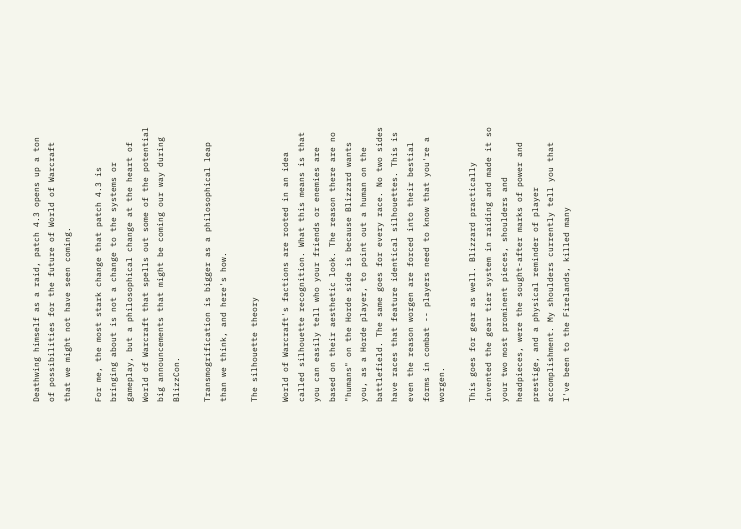Deathwing himself as a raid, patch 4.3 opens up a ton of possibilities for the future of World of Warcraft that we might not have seen coming.

For me, the most stark change that patch 4.3 is bringing about is not a change to the systems or gameplay, but a philosophical change at the heart of World of Warcraft that spells out some of the potential big announcements that might be coming our way during BlizzCon.

Transmogrification is bigger as a philosophical leap than we think, and here's how.

The silhouette theory

World of Warcraft's factions are rooted in an idea called silhouette recognition. What this means is that you can easily tell who your friends or enemies are based on their aesthetic look. The reason there are no "humans" on the Horde side is because Blizzard wants you, as a Horde player, to point out a human on the battlefield. The same goes for every race. No two sides have races that feature identical silhouettes. This is even the reason worgen are forced into their bestial forms in combat -- players need to know that you're a worgen.

This goes for gear as well. Blizzard practically invented the gear tier system in raiding and made it so your two most prominent pieces, shoulders and headpieces, were the sought-after marks of power and prestige, and a physical reminder of player accomplishment. My shoulders currently tell you that I've been to the Firelands, killed many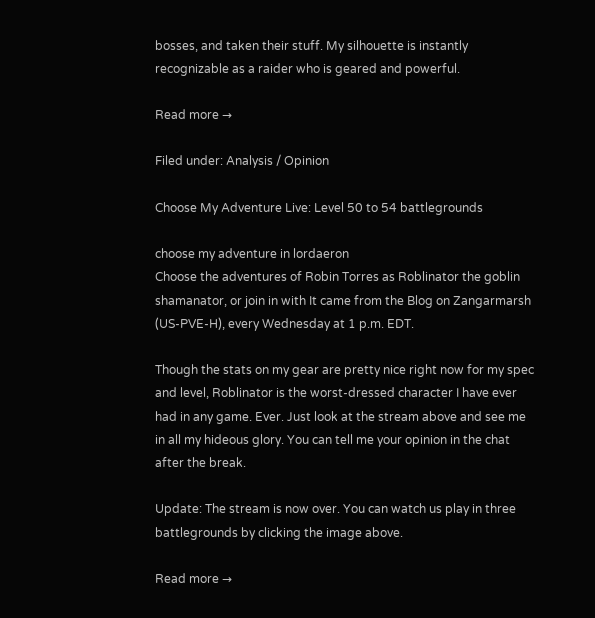bosses, and taken their stuff. My silhouette is instantly recognizable as a raider who is geared and powerful.

Read more →

Filed under: Analysis / Opinion

Choose My Adventure Live: Level 50 to 54 battlegrounds

choose my adventure in lordaeron
Choose the adventures of Robin Torres as Roblinator the goblin shamanator, or join in with It came from the Blog on Zangarmarsh (US-PVE-H), every Wednesday at 1 p.m. EDT.

Though the stats on my gear are pretty nice right now for my spec and level, Roblinator is the worst-dressed character I have ever had in any game. Ever. Just look at the stream above and see me in all my hideous glory. You can tell me your opinion in the chat after the break.

Update: The stream is now over. You can watch us play in three battlegrounds by clicking the image above.

Read more →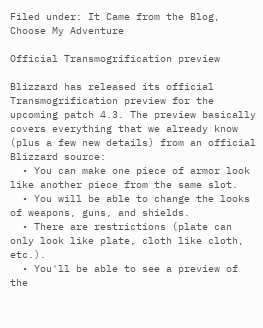Filed under: It Came from the Blog, Choose My Adventure

Official Transmogrification preview

Blizzard has released its official Transmogrification preview for the upcoming patch 4.3. The preview basically covers everything that we already know (plus a few new details) from an official Blizzard source:
  • You can make one piece of armor look like another piece from the same slot.
  • You will be able to change the looks of weapons, guns, and shields.
  • There are restrictions (plate can only look like plate, cloth like cloth, etc.).
  • You'll be able to see a preview of the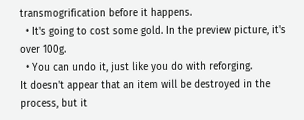transmogrification before it happens.
  • It's going to cost some gold. In the preview picture, it's over 100g.
  • You can undo it, just like you do with reforging.
It doesn't appear that an item will be destroyed in the process, but it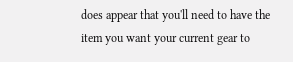does appear that you'll need to have the item you want your current gear to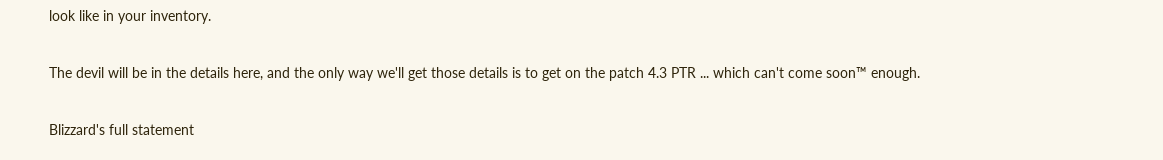look like in your inventory.

The devil will be in the details here, and the only way we'll get those details is to get on the patch 4.3 PTR ... which can't come soon™ enough.

Blizzard's full statement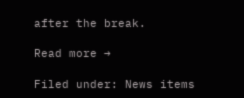after the break.

Read more →

Filed under: News items